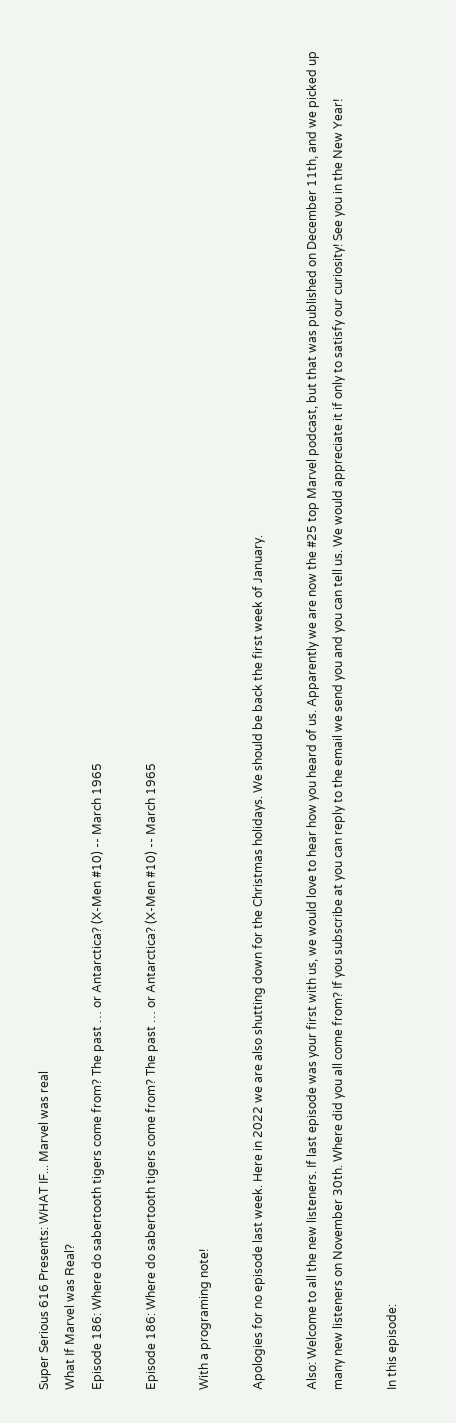Super Serious 616 Presents: WHAT IF... Marvel was real
What If Marvel was Real?
Episode 186: Where do sabertooth tigers come from? The past … or Antarctica? (X-Men #10) -- March 1965

Episode 186: Where do sabertooth tigers come from? The past … or Antarctica? (X-Men #10) -- March 1965

With a programing note!

Apologies for no episode last week. Here in 2022 we are also shutting down for the Christmas holidays. We should be back the first week of January.

Also: Welcome to all the new listeners. If last episode was your first with us, we would love to hear how you heard of us. Apparently we are now the #25 top Marvel podcast, but that was published on December 11th, and we picked up many new listeners on November 30th. Where did you all come from? If you subscribe at you can reply to the email we send you and you can tell us. We would appreciate it if only to satisfy our curiosity! See you in the New Year!

In this episode: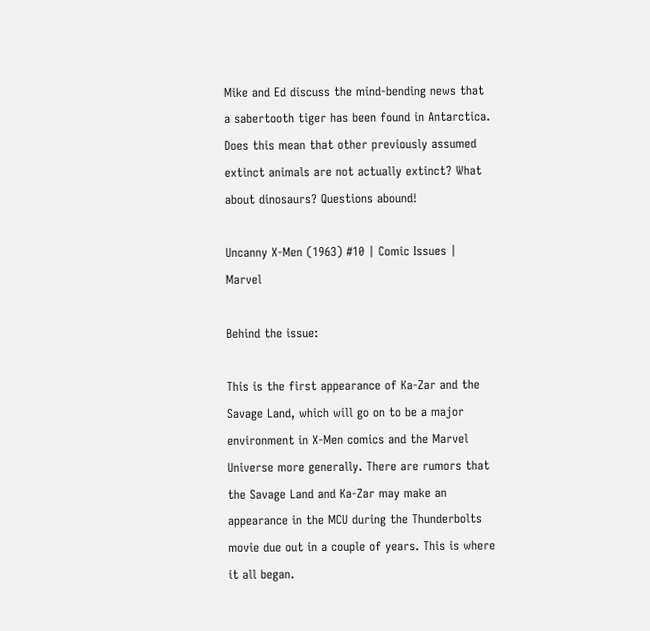Mike and Ed discuss the mind-bending news that a sabertooth tiger has been found in Antarctica. Does this mean that other previously assumed extinct animals are not actually extinct? What about dinosaurs? Questions abound!

Uncanny X-Men (1963) #10 | Comic Issues | Marvel

Behind the issue:

This is the first appearance of Ka-Zar and the Savage Land, which will go on to be a major environment in X-Men comics and the Marvel Universe more generally. There are rumors that the Savage Land and Ka-Zar may make an appearance in the MCU during the Thunderbolts movie due out in a couple of years. This is where it all began.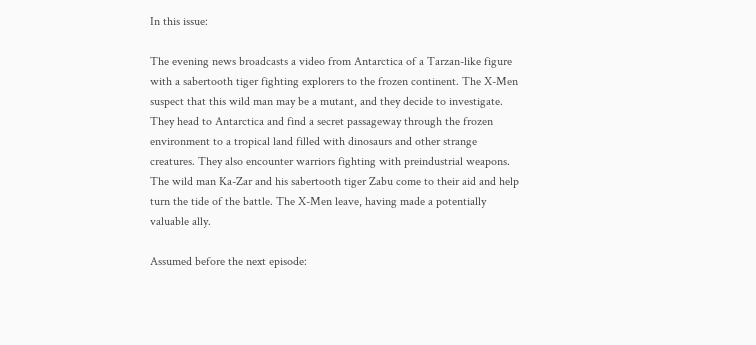In this issue:

The evening news broadcasts a video from Antarctica of a Tarzan-like figure with a sabertooth tiger fighting explorers to the frozen continent. The X-Men suspect that this wild man may be a mutant, and they decide to investigate. They head to Antarctica and find a secret passageway through the frozen environment to a tropical land filled with dinosaurs and other strange creatures. They also encounter warriors fighting with preindustrial weapons. The wild man Ka-Zar and his sabertooth tiger Zabu come to their aid and help turn the tide of the battle. The X-Men leave, having made a potentially valuable ally.

Assumed before the next episode: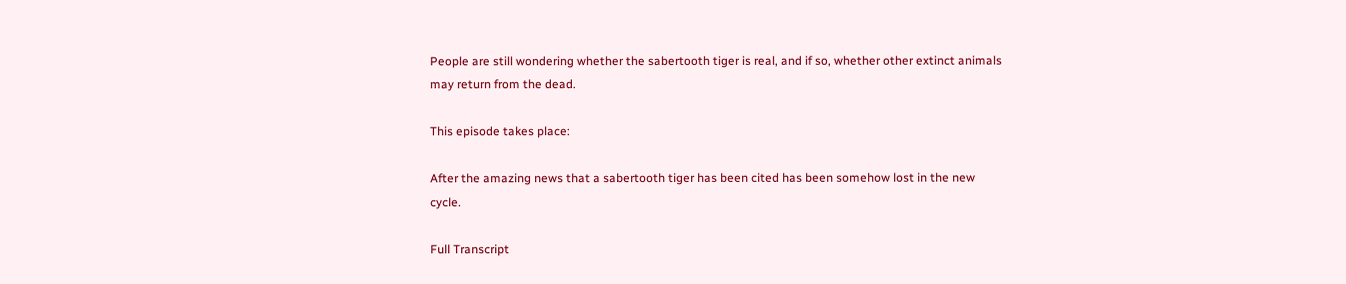People are still wondering whether the sabertooth tiger is real, and if so, whether other extinct animals may return from the dead.

This episode takes place:

After the amazing news that a sabertooth tiger has been cited has been somehow lost in the new cycle.

Full Transcript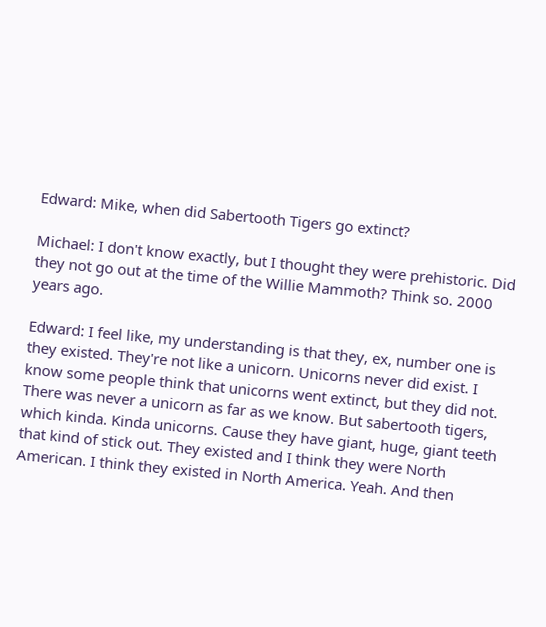Edward: Mike, when did Sabertooth Tigers go extinct?

Michael: I don't know exactly, but I thought they were prehistoric. Did they not go out at the time of the Willie Mammoth? Think so. 2000 years ago.

Edward: I feel like, my understanding is that they, ex, number one is they existed. They're not like a unicorn. Unicorns never did exist. I know some people think that unicorns went extinct, but they did not. There was never a unicorn as far as we know. But sabertooth tigers, which kinda. Kinda unicorns. Cause they have giant, huge, giant teeth that kind of stick out. They existed and I think they were North American. I think they existed in North America. Yeah. And then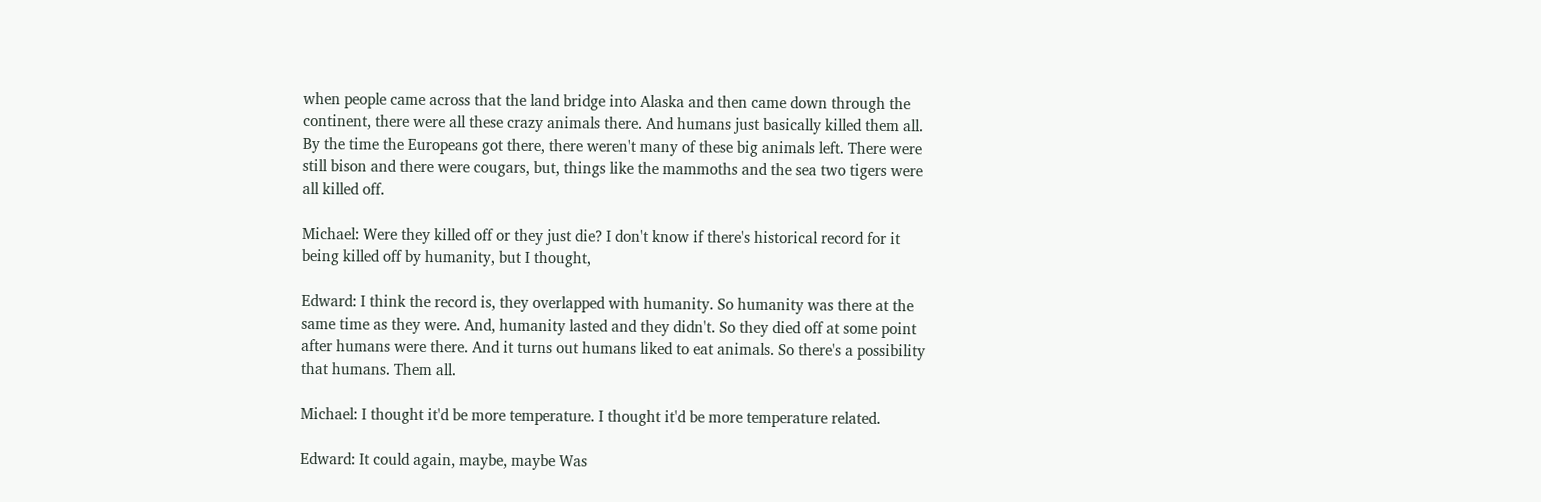when people came across that the land bridge into Alaska and then came down through the continent, there were all these crazy animals there. And humans just basically killed them all. By the time the Europeans got there, there weren't many of these big animals left. There were still bison and there were cougars, but, things like the mammoths and the sea two tigers were all killed off.

Michael: Were they killed off or they just die? I don't know if there's historical record for it being killed off by humanity, but I thought,

Edward: I think the record is, they overlapped with humanity. So humanity was there at the same time as they were. And, humanity lasted and they didn't. So they died off at some point after humans were there. And it turns out humans liked to eat animals. So there's a possibility that humans. Them all.

Michael: I thought it'd be more temperature. I thought it'd be more temperature related.

Edward: It could again, maybe, maybe Was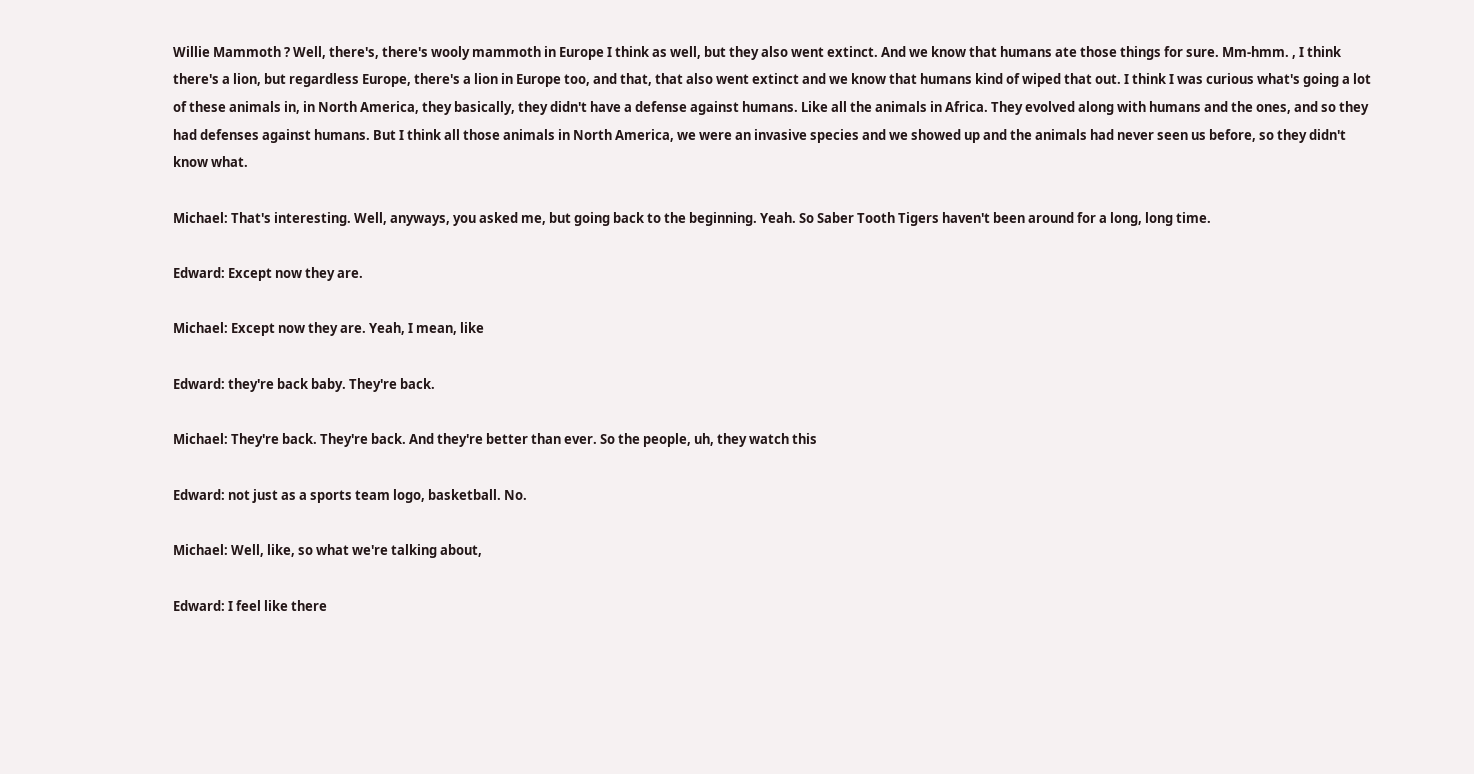Willie Mammoth ? Well, there's, there's wooly mammoth in Europe I think as well, but they also went extinct. And we know that humans ate those things for sure. Mm-hmm. , I think there's a lion, but regardless Europe, there's a lion in Europe too, and that, that also went extinct and we know that humans kind of wiped that out. I think I was curious what's going a lot of these animals in, in North America, they basically, they didn't have a defense against humans. Like all the animals in Africa. They evolved along with humans and the ones, and so they had defenses against humans. But I think all those animals in North America, we were an invasive species and we showed up and the animals had never seen us before, so they didn't know what.

Michael: That's interesting. Well, anyways, you asked me, but going back to the beginning. Yeah. So Saber Tooth Tigers haven't been around for a long, long time.

Edward: Except now they are.

Michael: Except now they are. Yeah, I mean, like

Edward: they're back baby. They're back.

Michael: They're back. They're back. And they're better than ever. So the people, uh, they watch this

Edward: not just as a sports team logo, basketball. No.

Michael: Well, like, so what we're talking about,

Edward: I feel like there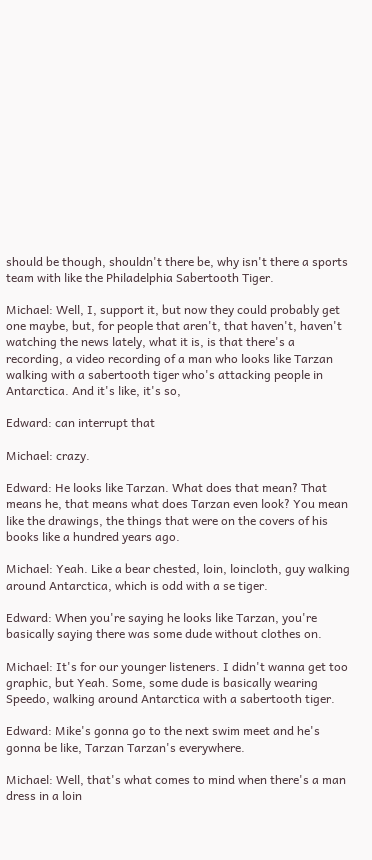should be though, shouldn't there be, why isn't there a sports team with like the Philadelphia Sabertooth Tiger.

Michael: Well, I, support it, but now they could probably get one maybe, but, for people that aren't, that haven't, haven't watching the news lately, what it is, is that there's a recording, a video recording of a man who looks like Tarzan walking with a sabertooth tiger who's attacking people in Antarctica. And it's like, it's so,

Edward: can interrupt that

Michael: crazy.

Edward: He looks like Tarzan. What does that mean? That means he, that means what does Tarzan even look? You mean like the drawings, the things that were on the covers of his books like a hundred years ago.

Michael: Yeah. Like a bear chested, loin, loincloth, guy walking around Antarctica, which is odd with a se tiger.

Edward: When you're saying he looks like Tarzan, you're basically saying there was some dude without clothes on.

Michael: It's for our younger listeners. I didn't wanna get too graphic, but Yeah. Some, some dude is basically wearing Speedo, walking around Antarctica with a sabertooth tiger.

Edward: Mike's gonna go to the next swim meet and he's gonna be like, Tarzan Tarzan's everywhere.

Michael: Well, that's what comes to mind when there's a man dress in a loin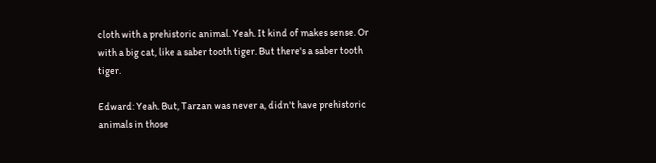cloth with a prehistoric animal. Yeah. It kind of makes sense. Or with a big cat, like a saber tooth tiger. But there's a saber tooth tiger.

Edward: Yeah. But, Tarzan was never a, didn't have prehistoric animals in those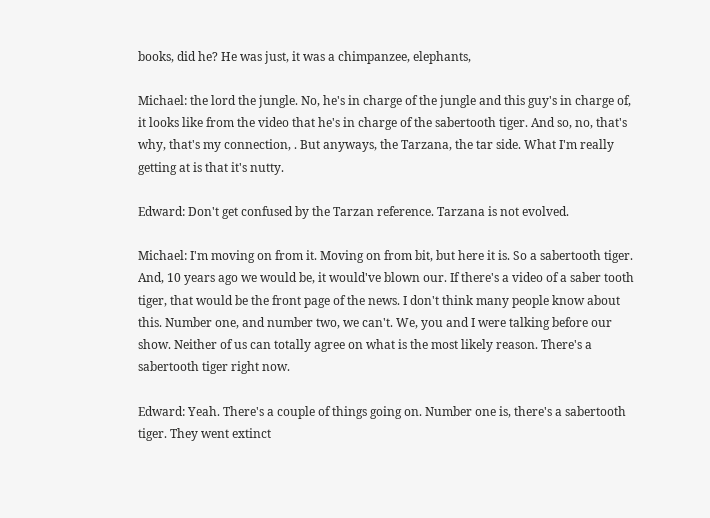books, did he? He was just, it was a chimpanzee, elephants,

Michael: the lord the jungle. No, he's in charge of the jungle and this guy's in charge of, it looks like from the video that he's in charge of the sabertooth tiger. And so, no, that's why, that's my connection, . But anyways, the Tarzana, the tar side. What I'm really getting at is that it's nutty.

Edward: Don't get confused by the Tarzan reference. Tarzana is not evolved.

Michael: I'm moving on from it. Moving on from bit, but here it is. So a sabertooth tiger. And, 10 years ago we would be, it would've blown our. If there's a video of a saber tooth tiger, that would be the front page of the news. I don't think many people know about this. Number one, and number two, we can't. We, you and I were talking before our show. Neither of us can totally agree on what is the most likely reason. There's a sabertooth tiger right now.

Edward: Yeah. There's a couple of things going on. Number one is, there's a sabertooth tiger. They went extinct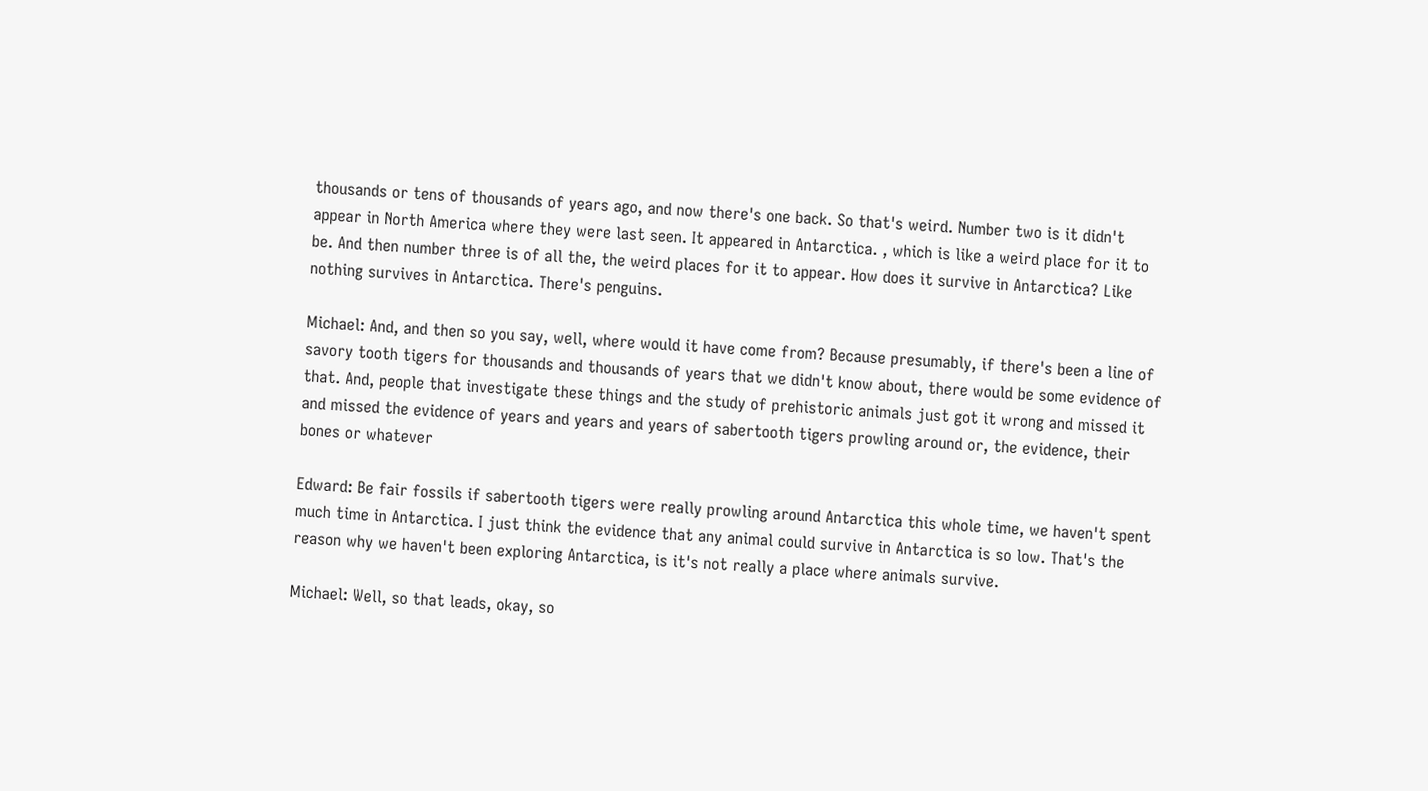thousands or tens of thousands of years ago, and now there's one back. So that's weird. Number two is it didn't appear in North America where they were last seen. It appeared in Antarctica. , which is like a weird place for it to be. And then number three is of all the, the weird places for it to appear. How does it survive in Antarctica? Like nothing survives in Antarctica. There's penguins.

Michael: And, and then so you say, well, where would it have come from? Because presumably, if there's been a line of savory tooth tigers for thousands and thousands of years that we didn't know about, there would be some evidence of that. And, people that investigate these things and the study of prehistoric animals just got it wrong and missed it and missed the evidence of years and years and years of sabertooth tigers prowling around or, the evidence, their bones or whatever

Edward: Be fair fossils if sabertooth tigers were really prowling around Antarctica this whole time, we haven't spent much time in Antarctica. I just think the evidence that any animal could survive in Antarctica is so low. That's the reason why we haven't been exploring Antarctica, is it's not really a place where animals survive.

Michael: Well, so that leads, okay, so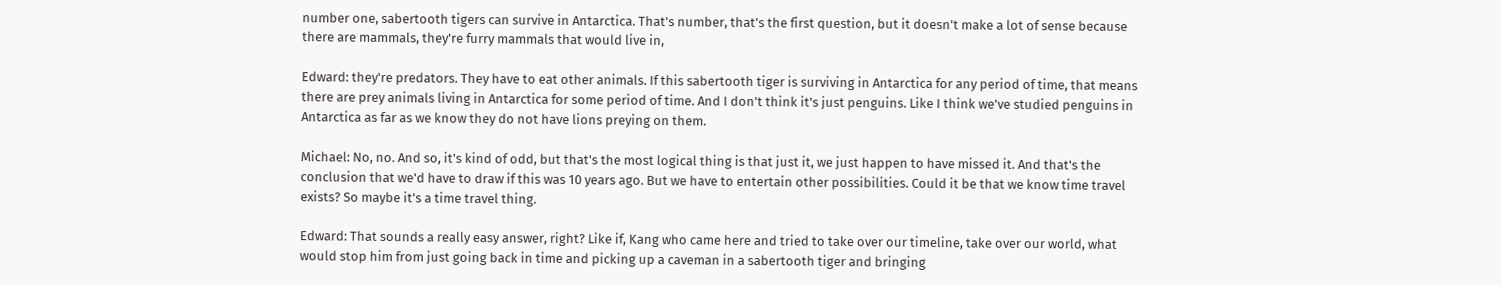number one, sabertooth tigers can survive in Antarctica. That's number, that's the first question, but it doesn't make a lot of sense because there are mammals, they're furry mammals that would live in,

Edward: they're predators. They have to eat other animals. If this sabertooth tiger is surviving in Antarctica for any period of time, that means there are prey animals living in Antarctica for some period of time. And I don't think it's just penguins. Like I think we've studied penguins in Antarctica as far as we know they do not have lions preying on them.

Michael: No, no. And so, it's kind of odd, but that's the most logical thing is that just it, we just happen to have missed it. And that's the conclusion that we'd have to draw if this was 10 years ago. But we have to entertain other possibilities. Could it be that we know time travel exists? So maybe it's a time travel thing.

Edward: That sounds a really easy answer, right? Like if, Kang who came here and tried to take over our timeline, take over our world, what would stop him from just going back in time and picking up a caveman in a sabertooth tiger and bringing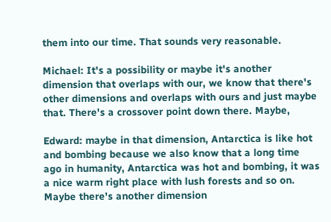them into our time. That sounds very reasonable.

Michael: It's a possibility or maybe it's another dimension that overlaps with our, we know that there's other dimensions and overlaps with ours and just maybe that. There's a crossover point down there. Maybe,

Edward: maybe in that dimension, Antarctica is like hot and bombing because we also know that a long time ago in humanity, Antarctica was hot and bombing, it was a nice warm right place with lush forests and so on. Maybe there's another dimension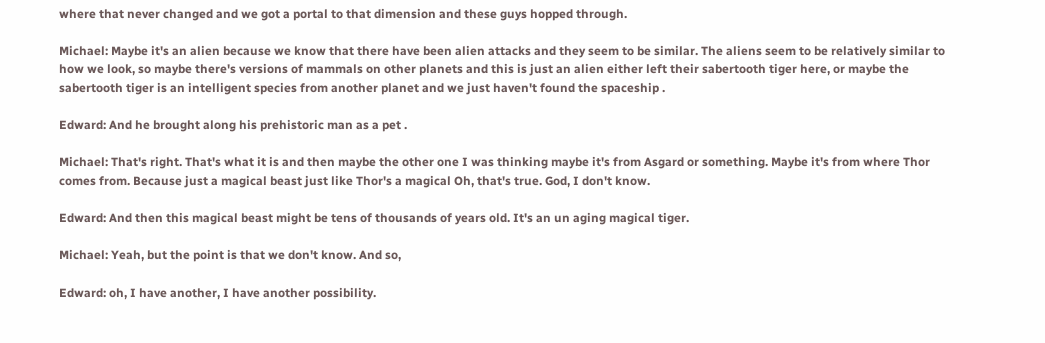where that never changed and we got a portal to that dimension and these guys hopped through.

Michael: Maybe it's an alien because we know that there have been alien attacks and they seem to be similar. The aliens seem to be relatively similar to how we look, so maybe there's versions of mammals on other planets and this is just an alien either left their sabertooth tiger here, or maybe the sabertooth tiger is an intelligent species from another planet and we just haven't found the spaceship .

Edward: And he brought along his prehistoric man as a pet .

Michael: That's right. That's what it is and then maybe the other one I was thinking maybe it's from Asgard or something. Maybe it's from where Thor comes from. Because just a magical beast just like Thor's a magical Oh, that's true. God, I don't know.

Edward: And then this magical beast might be tens of thousands of years old. It's an un aging magical tiger.

Michael: Yeah, but the point is that we don't know. And so,

Edward: oh, I have another, I have another possibility.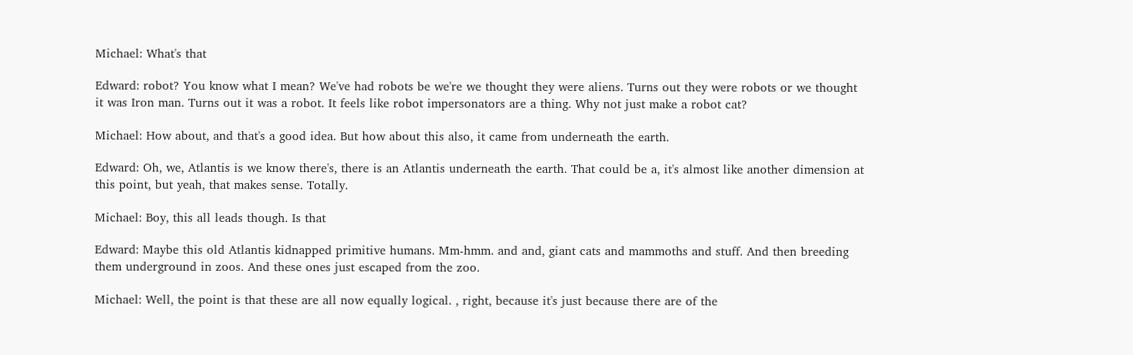Michael: What's that

Edward: robot? You know what I mean? We've had robots be we're we thought they were aliens. Turns out they were robots or we thought it was Iron man. Turns out it was a robot. It feels like robot impersonators are a thing. Why not just make a robot cat?

Michael: How about, and that's a good idea. But how about this also, it came from underneath the earth.

Edward: Oh, we, Atlantis is we know there's, there is an Atlantis underneath the earth. That could be a, it's almost like another dimension at this point, but yeah, that makes sense. Totally.

Michael: Boy, this all leads though. Is that

Edward: Maybe this old Atlantis kidnapped primitive humans. Mm-hmm. and and, giant cats and mammoths and stuff. And then breeding them underground in zoos. And these ones just escaped from the zoo.

Michael: Well, the point is that these are all now equally logical. , right, because it's just because there are of the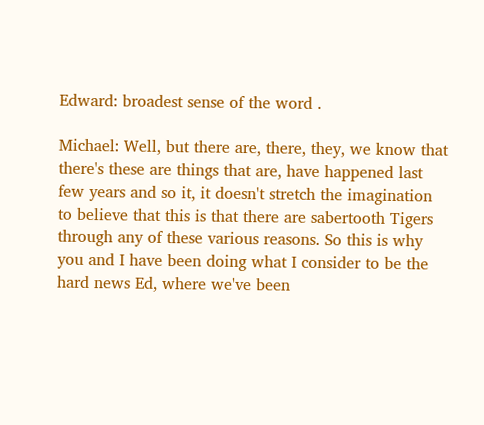Edward: broadest sense of the word .

Michael: Well, but there are, there, they, we know that there's these are things that are, have happened last few years and so it, it doesn't stretch the imagination to believe that this is that there are sabertooth Tigers through any of these various reasons. So this is why you and I have been doing what I consider to be the hard news Ed, where we've been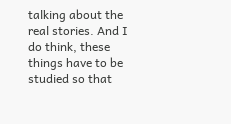talking about the real stories. And I do think, these things have to be studied so that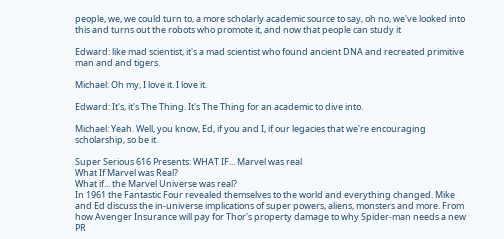people, we, we could turn to, a more scholarly academic source to say, oh no, we've looked into this and turns out the robots who promote it, and now that people can study it

Edward: like mad scientist, it's a mad scientist who found ancient DNA and recreated primitive man and and tigers.

Michael: Oh my, I love it. I love it.

Edward: It's, it's The Thing. It's The Thing for an academic to dive into.

Michael: Yeah. Well, you know, Ed, if you and I, if our legacies that we're encouraging scholarship, so be it.

Super Serious 616 Presents: WHAT IF... Marvel was real
What If Marvel was Real?
What if... the Marvel Universe was real?
In 1961 the Fantastic Four revealed themselves to the world and everything changed. Mike and Ed discuss the in-universe implications of super powers, aliens, monsters and more. From how Avenger Insurance will pay for Thor's property damage to why Spider-man needs a new PR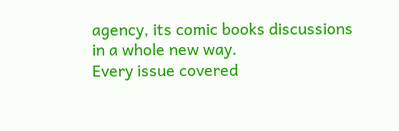agency, its comic books discussions in a whole new way.
Every issue covered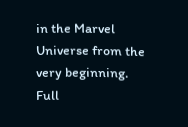in the Marvel Universe from the very beginning.
Full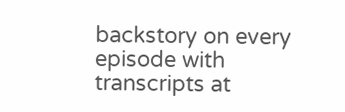backstory on every episode with transcripts at